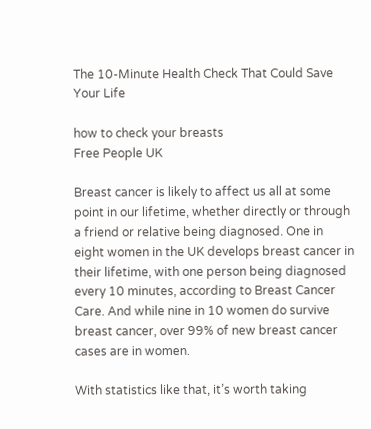The 10-Minute Health Check That Could Save Your Life

how to check your breasts
Free People UK

Breast cancer is likely to affect us all at some point in our lifetime, whether directly or through a friend or relative being diagnosed. One in eight women in the UK develops breast cancer in their lifetime, with one person being diagnosed every 10 minutes, according to Breast Cancer Care. And while nine in 10 women do survive breast cancer, over 99% of new breast cancer cases are in women.

With statistics like that, it’s worth taking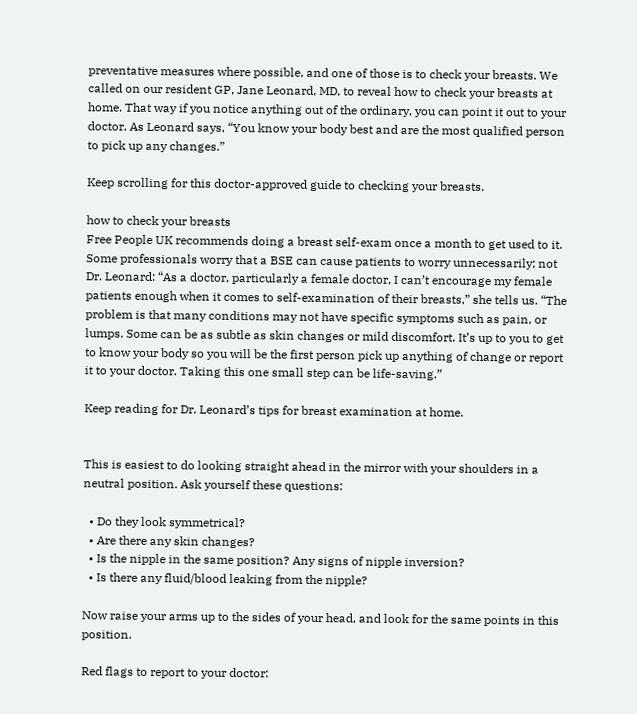preventative measures where possible, and one of those is to check your breasts. We called on our resident GP, Jane Leonard, MD, to reveal how to check your breasts at home. That way if you notice anything out of the ordinary, you can point it out to your doctor. As Leonard says, “You know your body best and are the most qualified person to pick up any changes.”

Keep scrolling for this doctor-approved guide to checking your breasts.

how to check your breasts
Free People UK recommends doing a breast self-exam once a month to get used to it. Some professionals worry that a BSE can cause patients to worry unnecessarily; not Dr. Leonard: “As a doctor, particularly a female doctor, I can’t encourage my female patients enough when it comes to self-examination of their breasts,” she tells us. “The problem is that many conditions may not have specific symptoms such as pain, or lumps. Some can be as subtle as skin changes or mild discomfort. It’s up to you to get to know your body so you will be the first person pick up anything of change or report it to your doctor. Taking this one small step can be life-saving.”

Keep reading for Dr. Leonard’s tips for breast examination at home.


This is easiest to do looking straight ahead in the mirror with your shoulders in a neutral position. Ask yourself these questions:

  • Do they look symmetrical?
  • Are there any skin changes?
  • Is the nipple in the same position? Any signs of nipple inversion?
  • Is there any fluid/blood leaking from the nipple?

Now raise your arms up to the sides of your head, and look for the same points in this position.

Red flags to report to your doctor: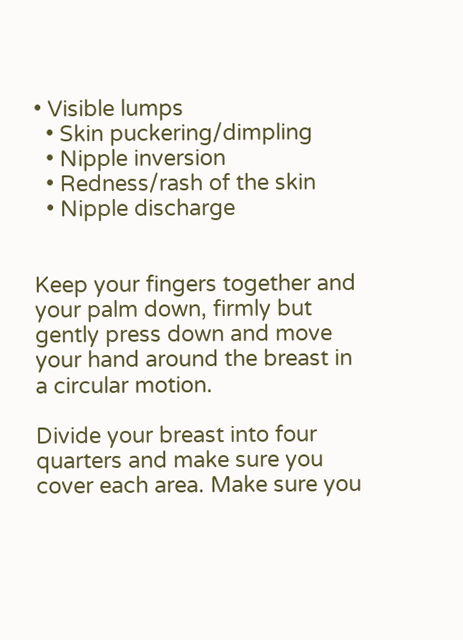• Visible lumps
  • Skin puckering/dimpling
  • Nipple inversion
  • Redness/rash of the skin
  • Nipple discharge


Keep your fingers together and your palm down, firmly but gently press down and move your hand around the breast in a circular motion.

Divide your breast into four quarters and make sure you cover each area. Make sure you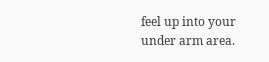feel up into your under arm area.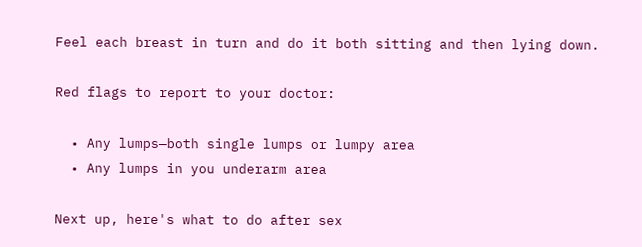Feel each breast in turn and do it both sitting and then lying down.

Red flags to report to your doctor:

  • Any lumps—both single lumps or lumpy area
  • Any lumps in you underarm area

Next up, here's what to do after sex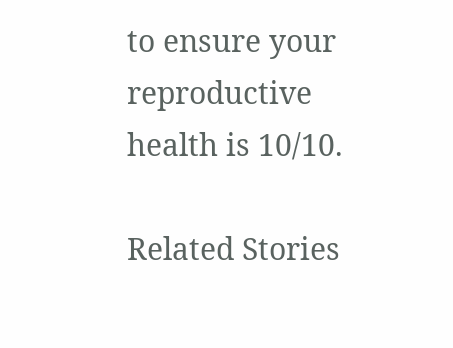to ensure your reproductive health is 10/10.

Related Stories